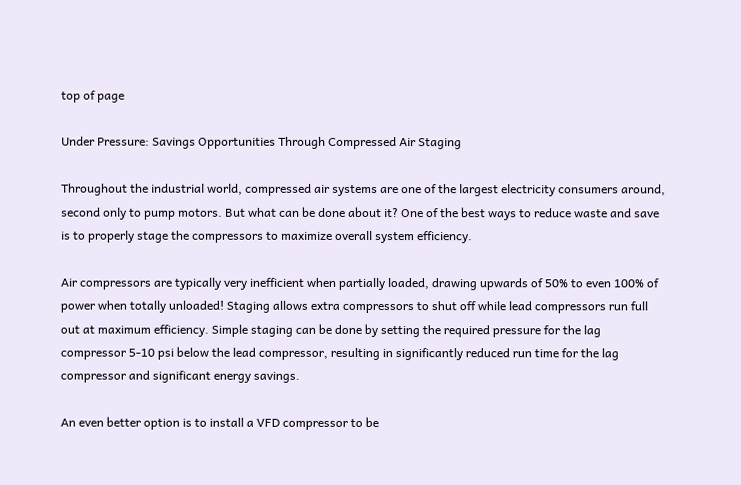top of page

Under Pressure: Savings Opportunities Through Compressed Air Staging

Throughout the industrial world, compressed air systems are one of the largest electricity consumers around, second only to pump motors. But what can be done about it? One of the best ways to reduce waste and save is to properly stage the compressors to maximize overall system efficiency.

Air compressors are typically very inefficient when partially loaded, drawing upwards of 50% to even 100% of power when totally unloaded! Staging allows extra compressors to shut off while lead compressors run full out at maximum efficiency. Simple staging can be done by setting the required pressure for the lag compressor 5-10 psi below the lead compressor, resulting in significantly reduced run time for the lag compressor and significant energy savings.

An even better option is to install a VFD compressor to be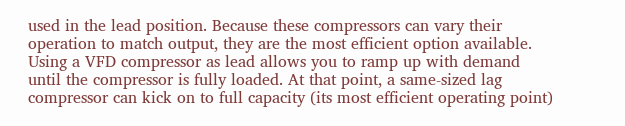used in the lead position. Because these compressors can vary their operation to match output, they are the most efficient option available. Using a VFD compressor as lead allows you to ramp up with demand until the compressor is fully loaded. At that point, a same-sized lag compressor can kick on to full capacity (its most efficient operating point)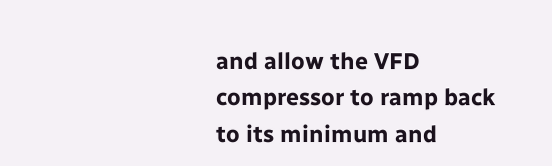and allow the VFD compressor to ramp back to its minimum and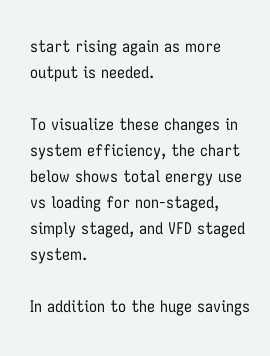start rising again as more output is needed.

To visualize these changes in system efficiency, the chart below shows total energy use vs loading for non-staged, simply staged, and VFD staged system.

In addition to the huge savings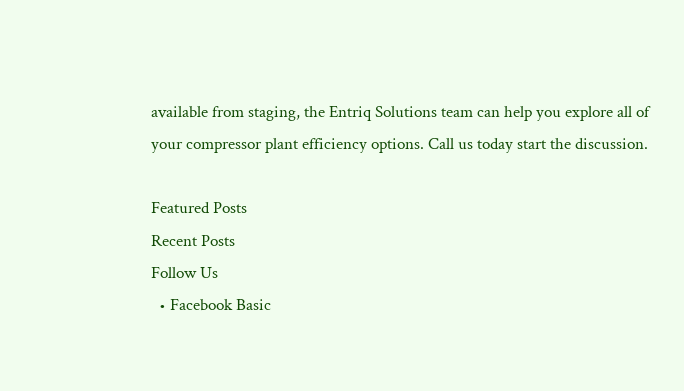available from staging, the Entriq Solutions team can help you explore all of your compressor plant efficiency options. Call us today start the discussion.

Featured Posts
Recent Posts
Follow Us
  • Facebook Basic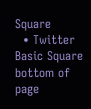Square
  • Twitter Basic Square
bottom of page